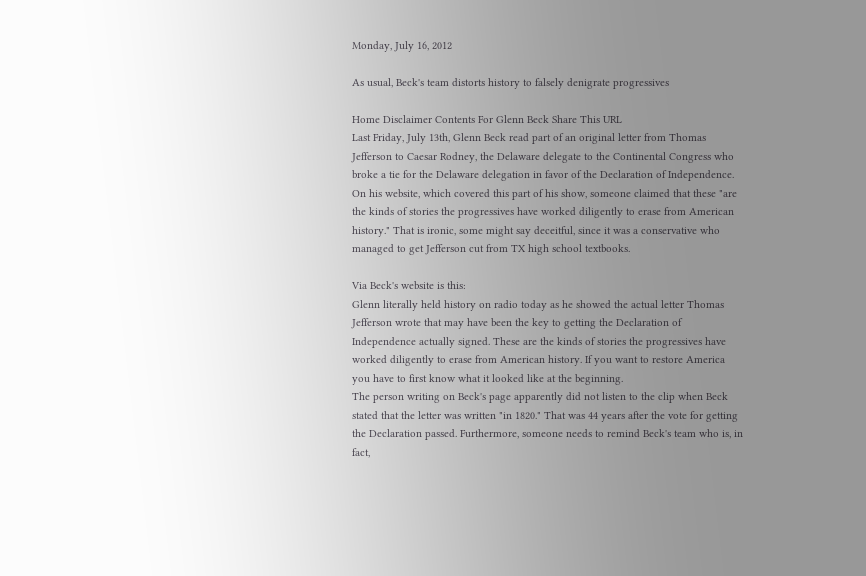Monday, July 16, 2012

As usual, Beck's team distorts history to falsely denigrate progressives

Home Disclaimer Contents For Glenn Beck Share This URL
Last Friday, July 13th, Glenn Beck read part of an original letter from Thomas Jefferson to Caesar Rodney, the Delaware delegate to the Continental Congress who broke a tie for the Delaware delegation in favor of the Declaration of Independence. On his website, which covered this part of his show, someone claimed that these "are the kinds of stories the progressives have worked diligently to erase from American history." That is ironic, some might say deceitful, since it was a conservative who managed to get Jefferson cut from TX high school textbooks.

Via Beck's website is this:
Glenn literally held history on radio today as he showed the actual letter Thomas Jefferson wrote that may have been the key to getting the Declaration of Independence actually signed. These are the kinds of stories the progressives have worked diligently to erase from American history. If you want to restore America you have to first know what it looked like at the beginning.
The person writing on Beck's page apparently did not listen to the clip when Beck stated that the letter was written "in 1820." That was 44 years after the vote for getting the Declaration passed. Furthermore, someone needs to remind Beck's team who is, in fact,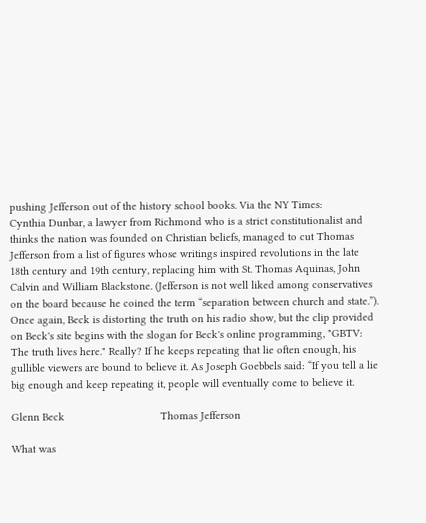pushing Jefferson out of the history school books. Via the NY Times:
Cynthia Dunbar, a lawyer from Richmond who is a strict constitutionalist and thinks the nation was founded on Christian beliefs, managed to cut Thomas Jefferson from a list of figures whose writings inspired revolutions in the late 18th century and 19th century, replacing him with St. Thomas Aquinas, John Calvin and William Blackstone. (Jefferson is not well liked among conservatives on the board because he coined the term “separation between church and state.”).
Once again, Beck is distorting the truth on his radio show, but the clip provided on Beck's site begins with the slogan for Beck's online programming, "GBTV: The truth lives here." Really? If he keeps repeating that lie often enough, his gullible viewers are bound to believe it. As Joseph Goebbels said: “If you tell a lie big enough and keep repeating it, people will eventually come to believe it.

Glenn Beck                                Thomas Jefferson

What was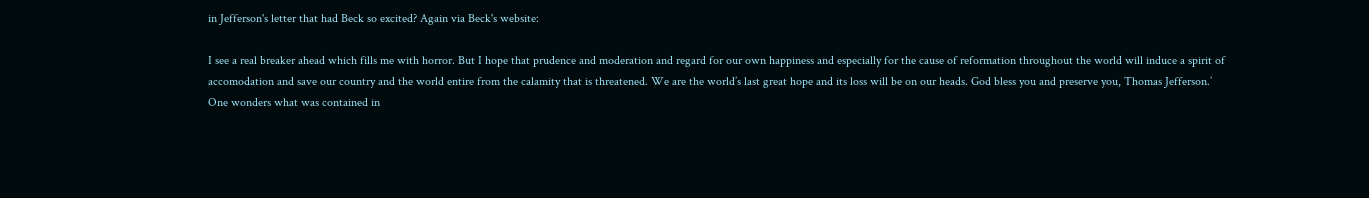in Jefferson's letter that had Beck so excited? Again via Beck's website:

I see a real breaker ahead which fills me with horror. But I hope that prudence and moderation and regard for our own happiness and especially for the cause of reformation throughout the world will induce a spirit of accomodation and save our country and the world entire from the calamity that is threatened. We are the world’s last great hope and its loss will be on our heads. God bless you and preserve you, Thomas Jefferson.’
One wonders what was contained in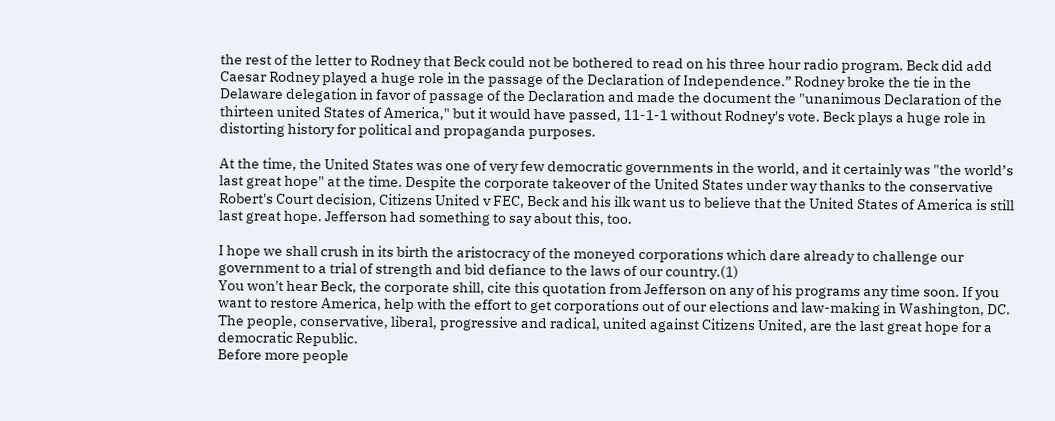the rest of the letter to Rodney that Beck could not be bothered to read on his three hour radio program. Beck did add  Caesar Rodney played a huge role in the passage of the Declaration of Independence.” Rodney broke the tie in the Delaware delegation in favor of passage of the Declaration and made the document the "unanimous Declaration of the thirteen united States of America," but it would have passed, 11-1-1 without Rodney's vote. Beck plays a huge role in distorting history for political and propaganda purposes.

At the time, the United States was one of very few democratic governments in the world, and it certainly was "the world’s last great hope" at the time. Despite the corporate takeover of the United States under way thanks to the conservative Robert's Court decision, Citizens United v FEC, Beck and his ilk want us to believe that the United States of America is still last great hope. Jefferson had something to say about this, too.

I hope we shall crush in its birth the aristocracy of the moneyed corporations which dare already to challenge our government to a trial of strength and bid defiance to the laws of our country.(1)
You won't hear Beck, the corporate shill, cite this quotation from Jefferson on any of his programs any time soon. If you want to restore America, help with the effort to get corporations out of our elections and law-making in Washington, DC. The people, conservative, liberal, progressive and radical, united against Citizens United, are the last great hope for a democratic Republic.
Before more people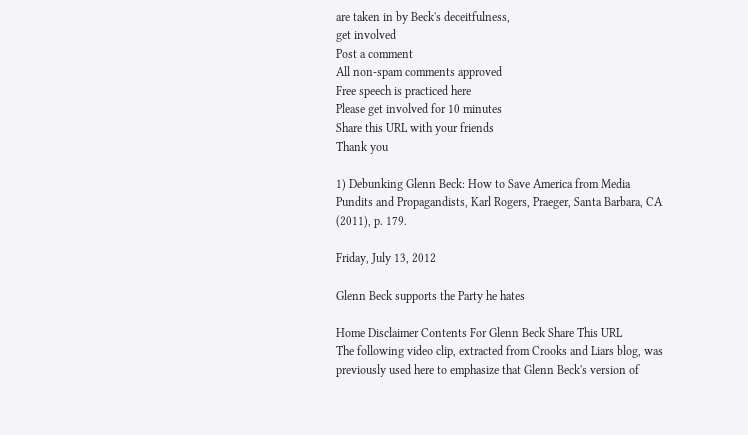are taken in by Beck's deceitfulness,
get involved
Post a comment
All non-spam comments approved
Free speech is practiced here
Please get involved for 10 minutes
Share this URL with your friends
Thank you

1) Debunking Glenn Beck: How to Save America from Media Pundits and Propagandists, Karl Rogers, Praeger, Santa Barbara, CA (2011), p. 179.

Friday, July 13, 2012

Glenn Beck supports the Party he hates

Home Disclaimer Contents For Glenn Beck Share This URL
The following video clip, extracted from Crooks and Liars blog, was previously used here to emphasize that Glenn Beck's version of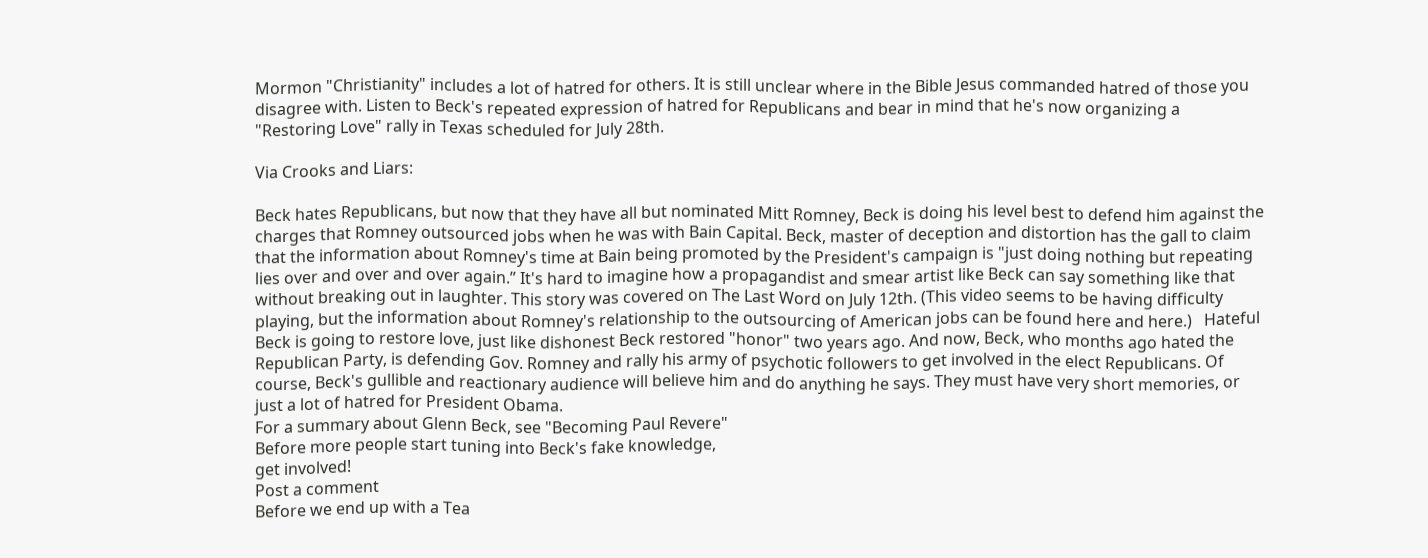Mormon "Christianity" includes a lot of hatred for others. It is still unclear where in the Bible Jesus commanded hatred of those you disagree with. Listen to Beck's repeated expression of hatred for Republicans and bear in mind that he's now organizing a "Restoring Love" rally in Texas scheduled for July 28th.

Via Crooks and Liars:

Beck hates Republicans, but now that they have all but nominated Mitt Romney, Beck is doing his level best to defend him against the charges that Romney outsourced jobs when he was with Bain Capital. Beck, master of deception and distortion has the gall to claim that the information about Romney's time at Bain being promoted by the President's campaign is "just doing nothing but repeating lies over and over and over again.” It's hard to imagine how a propagandist and smear artist like Beck can say something like that without breaking out in laughter. This story was covered on The Last Word on July 12th. (This video seems to be having difficulty playing, but the information about Romney's relationship to the outsourcing of American jobs can be found here and here.)   Hateful Beck is going to restore love, just like dishonest Beck restored "honor" two years ago. And now, Beck, who months ago hated the Republican Party, is defending Gov. Romney and rally his army of psychotic followers to get involved in the elect Republicans. Of course, Beck's gullible and reactionary audience will believe him and do anything he says. They must have very short memories, or just a lot of hatred for President Obama.
For a summary about Glenn Beck, see "Becoming Paul Revere"
Before more people start tuning into Beck's fake knowledge,
get involved!
Post a comment
Before we end up with a Tea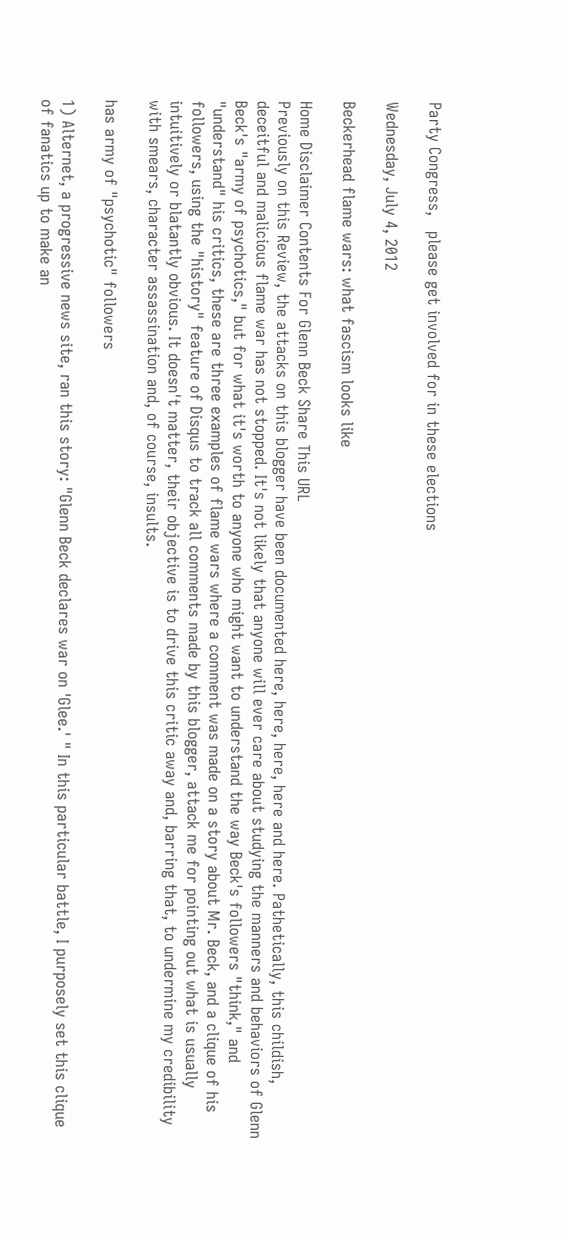Party Congress,   please get involved for in these elections

Wednesday, July 4, 2012

Beckerhead flame wars: what fascism looks like

Home Disclaimer Contents For Glenn Beck Share This URL
Previously on this Review, the attacks on this blogger have been documented here, here, here, here and here. Pathetically, this childish, deceitful and malicious flame war has not stopped. It's not likely that anyone will ever care about studying the manners and behaviors of Glenn Beck's "army of psychotics," but for what it's worth to anyone who might want to understand the way Beck's followers "think," and "understand" his critics, these are three examples of flame wars where a comment was made on a story about Mr. Beck, and a clique of his followers, using the "history" feature of Disqus to track all comments made by this blogger, attack me for pointing out what is usually intuitively or blatantly obvious. It doesn't matter, their objective is to drive this critic away and, barring that, to undermine my credibility with smears, character assassination and, of course, insults.

has army of "psychotic" followers

1) Alternet, a progressive news site, ran this story: "Glenn Beck declares war on 'Glee.' " In this particular battle, I purposely set this clique of fanatics up to make an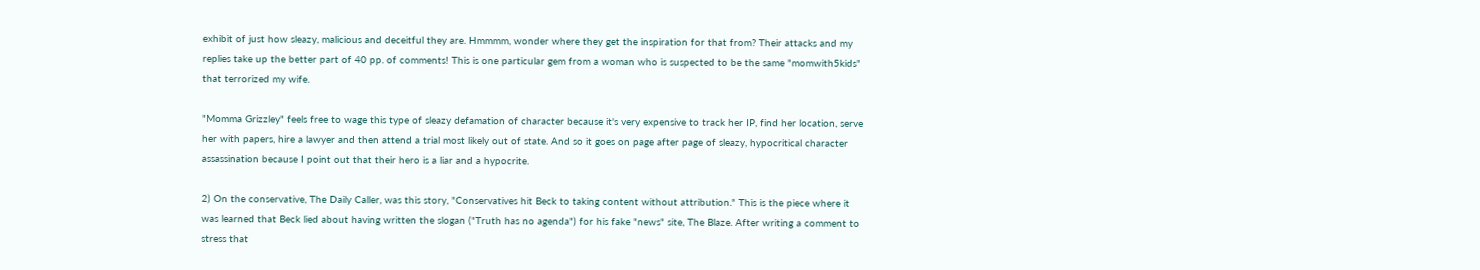exhibit of just how sleazy, malicious and deceitful they are. Hmmmm, wonder where they get the inspiration for that from? Their attacks and my replies take up the better part of 40 pp. of comments! This is one particular gem from a woman who is suspected to be the same "momwith5kids" that terrorized my wife.

"Momma Grizzley" feels free to wage this type of sleazy defamation of character because it's very expensive to track her IP, find her location, serve her with papers, hire a lawyer and then attend a trial most likely out of state. And so it goes on page after page of sleazy, hypocritical character assassination because I point out that their hero is a liar and a hypocrite.

2) On the conservative, The Daily Caller, was this story, "Conservatives hit Beck to taking content without attribution." This is the piece where it was learned that Beck lied about having written the slogan ("Truth has no agenda") for his fake "news" site, The Blaze. After writing a comment to stress that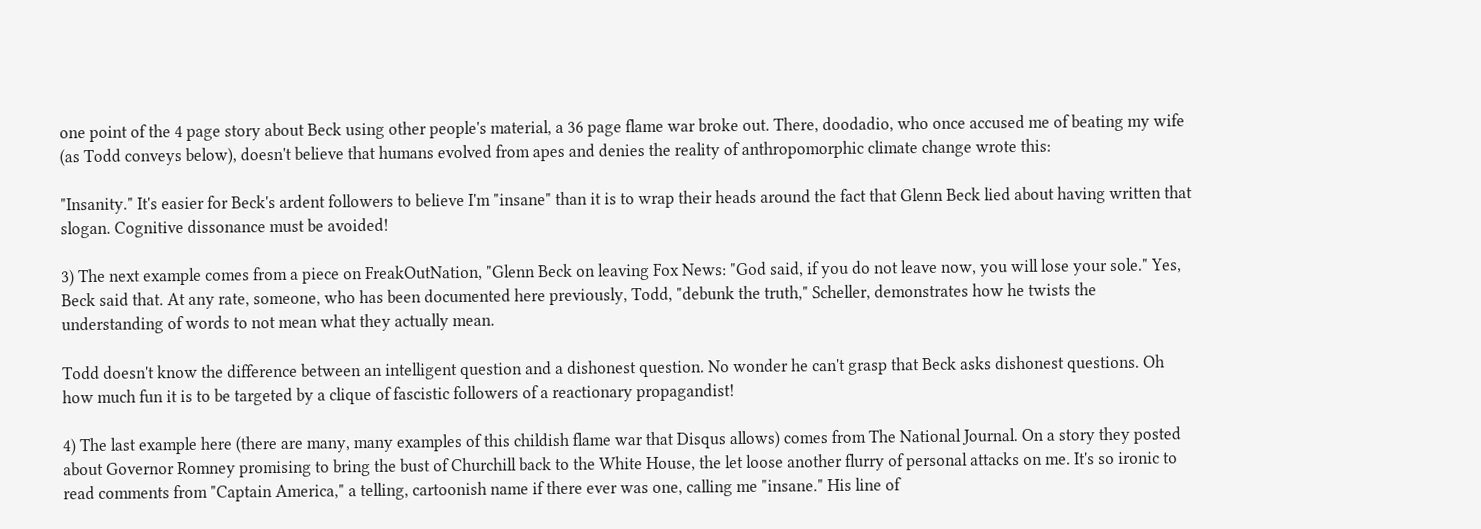one point of the 4 page story about Beck using other people's material, a 36 page flame war broke out. There, doodadio, who once accused me of beating my wife (as Todd conveys below), doesn't believe that humans evolved from apes and denies the reality of anthropomorphic climate change wrote this:

"Insanity." It's easier for Beck's ardent followers to believe I'm "insane" than it is to wrap their heads around the fact that Glenn Beck lied about having written that slogan. Cognitive dissonance must be avoided!

3) The next example comes from a piece on FreakOutNation, "Glenn Beck on leaving Fox News: "God said, if you do not leave now, you will lose your sole." Yes, Beck said that. At any rate, someone, who has been documented here previously, Todd, "debunk the truth," Scheller, demonstrates how he twists the understanding of words to not mean what they actually mean.

Todd doesn't know the difference between an intelligent question and a dishonest question. No wonder he can't grasp that Beck asks dishonest questions. Oh how much fun it is to be targeted by a clique of fascistic followers of a reactionary propagandist!

4) The last example here (there are many, many examples of this childish flame war that Disqus allows) comes from The National Journal. On a story they posted about Governor Romney promising to bring the bust of Churchill back to the White House, the let loose another flurry of personal attacks on me. It's so ironic to read comments from "Captain America," a telling, cartoonish name if there ever was one, calling me "insane." His line of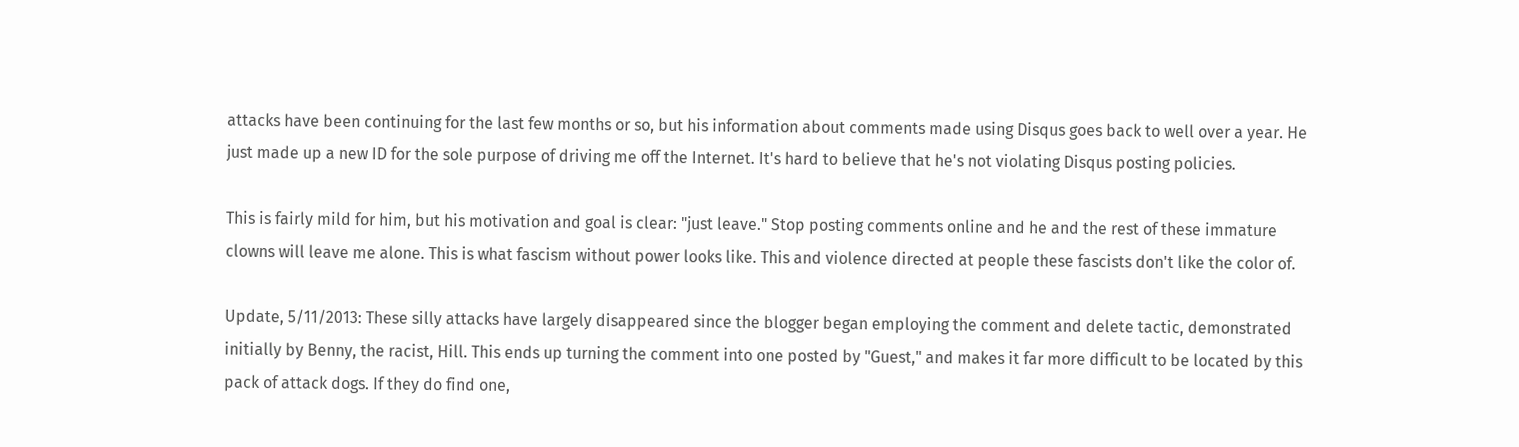attacks have been continuing for the last few months or so, but his information about comments made using Disqus goes back to well over a year. He just made up a new ID for the sole purpose of driving me off the Internet. It's hard to believe that he's not violating Disqus posting policies.

This is fairly mild for him, but his motivation and goal is clear: "just leave." Stop posting comments online and he and the rest of these immature clowns will leave me alone. This is what fascism without power looks like. This and violence directed at people these fascists don't like the color of.

Update, 5/11/2013: These silly attacks have largely disappeared since the blogger began employing the comment and delete tactic, demonstrated initially by Benny, the racist, Hill. This ends up turning the comment into one posted by "Guest," and makes it far more difficult to be located by this pack of attack dogs. If they do find one,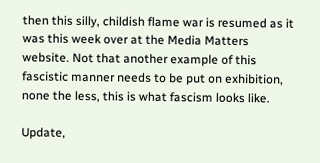then this silly, childish flame war is resumed as it was this week over at the Media Matters website. Not that another example of this fascistic manner needs to be put on exhibition, none the less, this is what fascism looks like.

Update,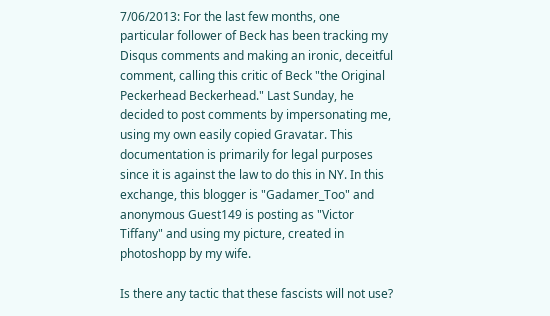7/06/2013: For the last few months, one particular follower of Beck has been tracking my Disqus comments and making an ironic, deceitful comment, calling this critic of Beck "the Original Peckerhead Beckerhead." Last Sunday, he decided to post comments by impersonating me, using my own easily copied Gravatar. This documentation is primarily for legal purposes since it is against the law to do this in NY. In this exchange, this blogger is "Gadamer_Too" and anonymous Guest149 is posting as "Victor Tiffany" and using my picture, created in photoshopp by my wife.

Is there any tactic that these fascists will not use?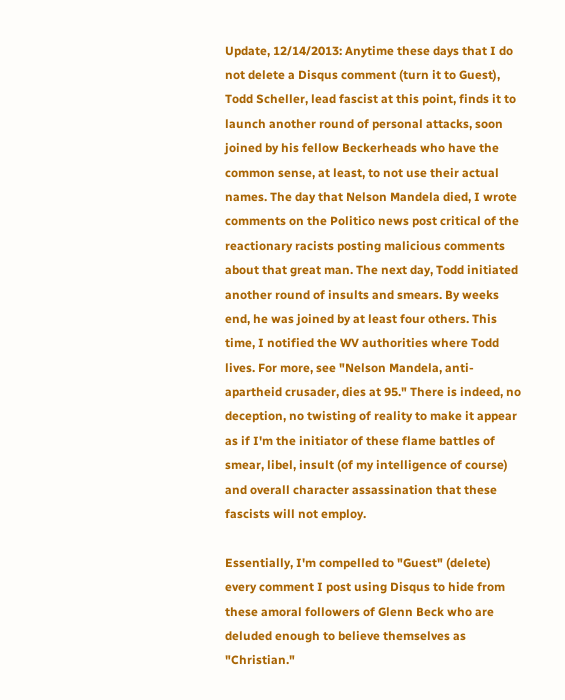Update, 12/14/2013: Anytime these days that I do not delete a Disqus comment (turn it to Guest), Todd Scheller, lead fascist at this point, finds it to launch another round of personal attacks, soon joined by his fellow Beckerheads who have the common sense, at least, to not use their actual names. The day that Nelson Mandela died, I wrote comments on the Politico news post critical of the reactionary racists posting malicious comments about that great man. The next day, Todd initiated another round of insults and smears. By weeks end, he was joined by at least four others. This time, I notified the WV authorities where Todd lives. For more, see "Nelson Mandela, anti-apartheid crusader, dies at 95." There is indeed, no deception, no twisting of reality to make it appear as if I'm the initiator of these flame battles of smear, libel, insult (of my intelligence of course) and overall character assassination that these fascists will not employ.

Essentially, I'm compelled to "Guest" (delete) every comment I post using Disqus to hide from these amoral followers of Glenn Beck who are deluded enough to believe themselves as "Christian."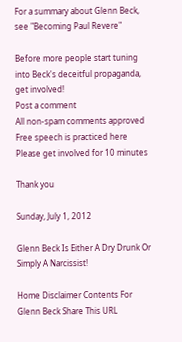For a summary about Glenn Beck, see "Becoming Paul Revere"

Before more people start tuning into Beck's deceitful propaganda,
get involved!
Post a comment
All non-spam comments approved
Free speech is practiced here
Please get involved for 10 minutes

Thank you

Sunday, July 1, 2012

Glenn Beck Is Either A Dry Drunk Or Simply A Narcissist!

Home Disclaimer Contents For Glenn Beck Share This URL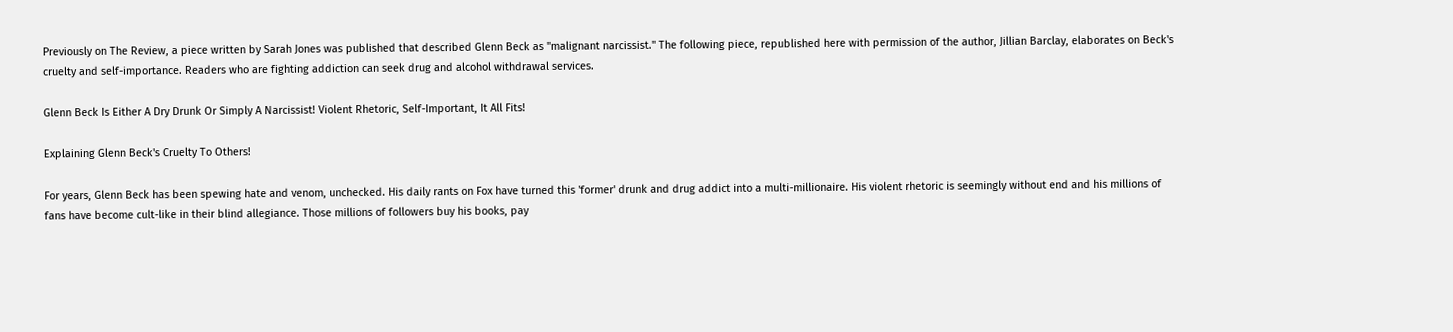Previously on The Review, a piece written by Sarah Jones was published that described Glenn Beck as "malignant narcissist." The following piece, republished here with permission of the author, Jillian Barclay, elaborates on Beck's cruelty and self-importance. Readers who are fighting addiction can seek drug and alcohol withdrawal services.

Glenn Beck Is Either A Dry Drunk Or Simply A Narcissist! Violent Rhetoric, Self-Important, It All Fits!

Explaining Glenn Beck's Cruelty To Others!

For years, Glenn Beck has been spewing hate and venom, unchecked. His daily rants on Fox have turned this 'former' drunk and drug addict into a multi-millionaire. His violent rhetoric is seemingly without end and his millions of fans have become cult-like in their blind allegiance. Those millions of followers buy his books, pay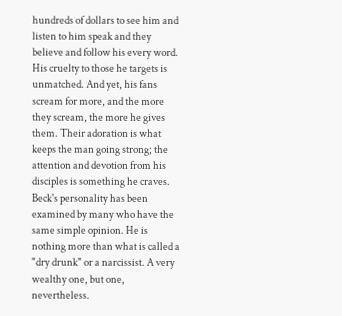hundreds of dollars to see him and listen to him speak and they believe and follow his every word. His cruelty to those he targets is unmatched. And yet, his fans scream for more, and the more they scream, the more he gives them. Their adoration is what keeps the man going strong; the attention and devotion from his disciples is something he craves.
Beck's personality has been examined by many who have the same simple opinion. He is nothing more than what is called a "dry drunk" or a narcissist. A very wealthy one, but one, nevertheless.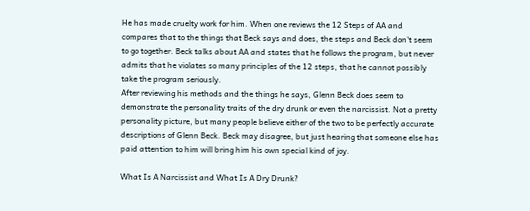He has made cruelty work for him. When one reviews the 12 Steps of AA and compares that to the things that Beck says and does, the steps and Beck don't seem to go together. Beck talks about AA and states that he follows the program, but never admits that he violates so many principles of the 12 steps, that he cannot possibly take the program seriously.
After reviewing his methods and the things he says, Glenn Beck does seem to demonstrate the personality traits of the dry drunk or even the narcissist. Not a pretty personality picture, but many people believe either of the two to be perfectly accurate descriptions of Glenn Beck. Beck may disagree, but just hearing that someone else has paid attention to him will bring him his own special kind of joy.

What Is A Narcissist and What Is A Dry Drunk?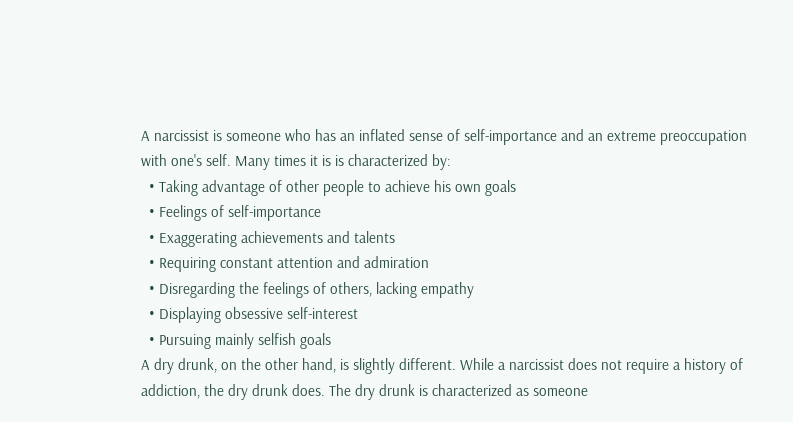A narcissist is someone who has an inflated sense of self-importance and an extreme preoccupation with one's self. Many times it is is characterized by:
  • Taking advantage of other people to achieve his own goals
  • Feelings of self-importance
  • Exaggerating achievements and talents
  • Requiring constant attention and admiration
  • Disregarding the feelings of others, lacking empathy
  • Displaying obsessive self-interest
  • Pursuing mainly selfish goals
A dry drunk, on the other hand, is slightly different. While a narcissist does not require a history of addiction, the dry drunk does. The dry drunk is characterized as someone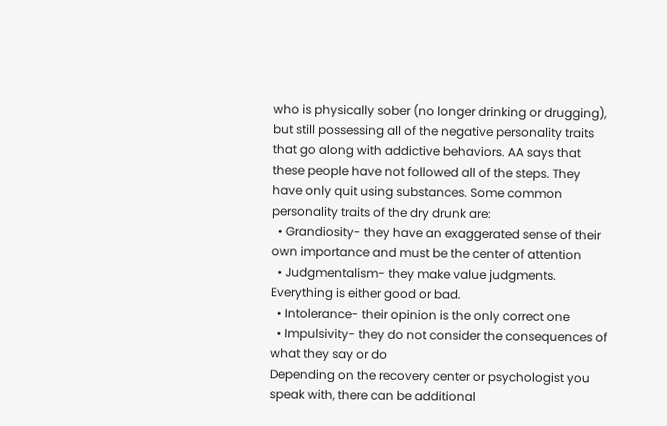who is physically sober (no longer drinking or drugging), but still possessing all of the negative personality traits that go along with addictive behaviors. AA says that these people have not followed all of the steps. They have only quit using substances. Some common personality traits of the dry drunk are:
  • Grandiosity- they have an exaggerated sense of their own importance and must be the center of attention
  • Judgmentalism- they make value judgments. Everything is either good or bad.
  • Intolerance- their opinion is the only correct one
  • Impulsivity- they do not consider the consequences of what they say or do
Depending on the recovery center or psychologist you speak with, there can be additional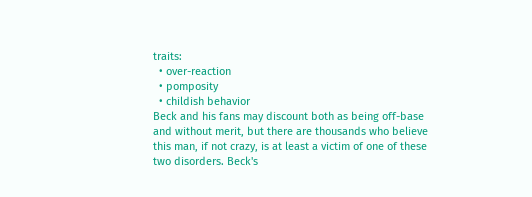traits:
  • over-reaction
  • pomposity
  • childish behavior
Beck and his fans may discount both as being off-base and without merit, but there are thousands who believe this man, if not crazy, is at least a victim of one of these two disorders. Beck's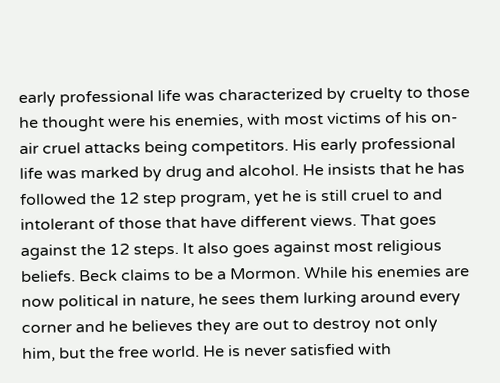early professional life was characterized by cruelty to those he thought were his enemies, with most victims of his on-air cruel attacks being competitors. His early professional life was marked by drug and alcohol. He insists that he has followed the 12 step program, yet he is still cruel to and intolerant of those that have different views. That goes against the 12 steps. It also goes against most religious beliefs. Beck claims to be a Mormon. While his enemies are now political in nature, he sees them lurking around every corner and he believes they are out to destroy not only him, but the free world. He is never satisfied with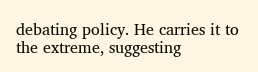debating policy. He carries it to the extreme, suggesting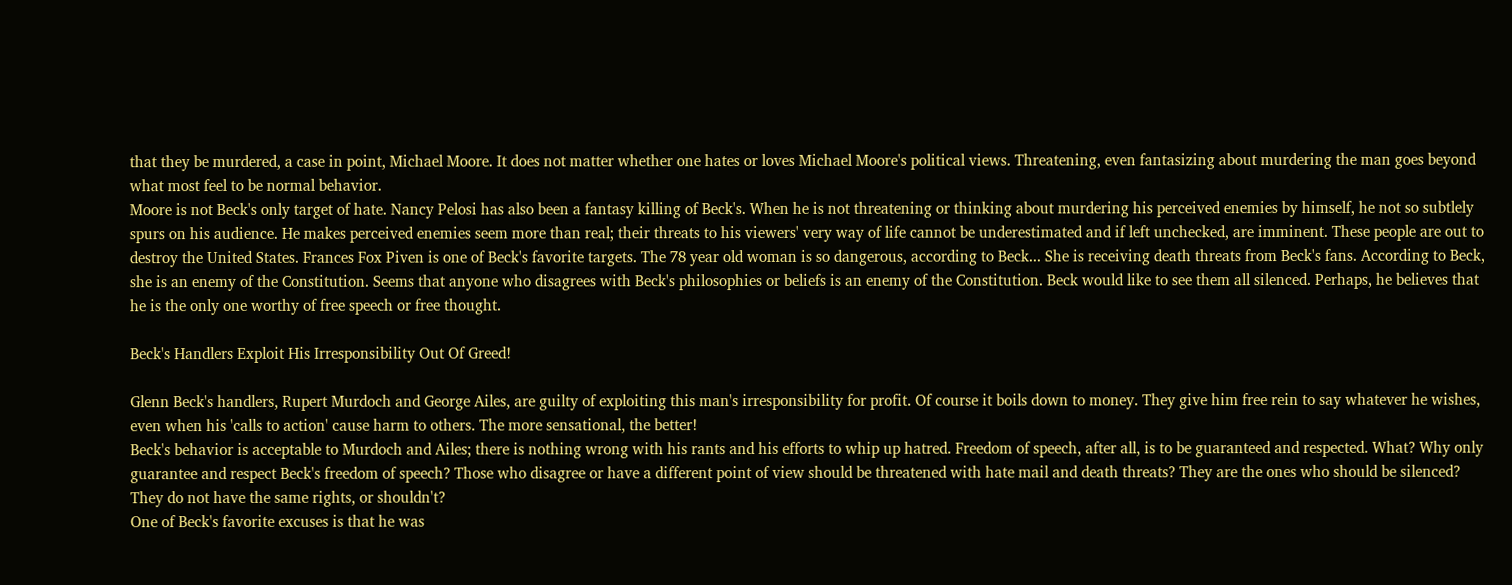that they be murdered, a case in point, Michael Moore. It does not matter whether one hates or loves Michael Moore's political views. Threatening, even fantasizing about murdering the man goes beyond what most feel to be normal behavior.
Moore is not Beck's only target of hate. Nancy Pelosi has also been a fantasy killing of Beck's. When he is not threatening or thinking about murdering his perceived enemies by himself, he not so subtlely spurs on his audience. He makes perceived enemies seem more than real; their threats to his viewers' very way of life cannot be underestimated and if left unchecked, are imminent. These people are out to destroy the United States. Frances Fox Piven is one of Beck's favorite targets. The 78 year old woman is so dangerous, according to Beck... She is receiving death threats from Beck's fans. According to Beck, she is an enemy of the Constitution. Seems that anyone who disagrees with Beck's philosophies or beliefs is an enemy of the Constitution. Beck would like to see them all silenced. Perhaps, he believes that he is the only one worthy of free speech or free thought.

Beck's Handlers Exploit His Irresponsibility Out Of Greed!

Glenn Beck's handlers, Rupert Murdoch and George Ailes, are guilty of exploiting this man's irresponsibility for profit. Of course it boils down to money. They give him free rein to say whatever he wishes, even when his 'calls to action' cause harm to others. The more sensational, the better!
Beck's behavior is acceptable to Murdoch and Ailes; there is nothing wrong with his rants and his efforts to whip up hatred. Freedom of speech, after all, is to be guaranteed and respected. What? Why only guarantee and respect Beck's freedom of speech? Those who disagree or have a different point of view should be threatened with hate mail and death threats? They are the ones who should be silenced? They do not have the same rights, or shouldn't?
One of Beck's favorite excuses is that he was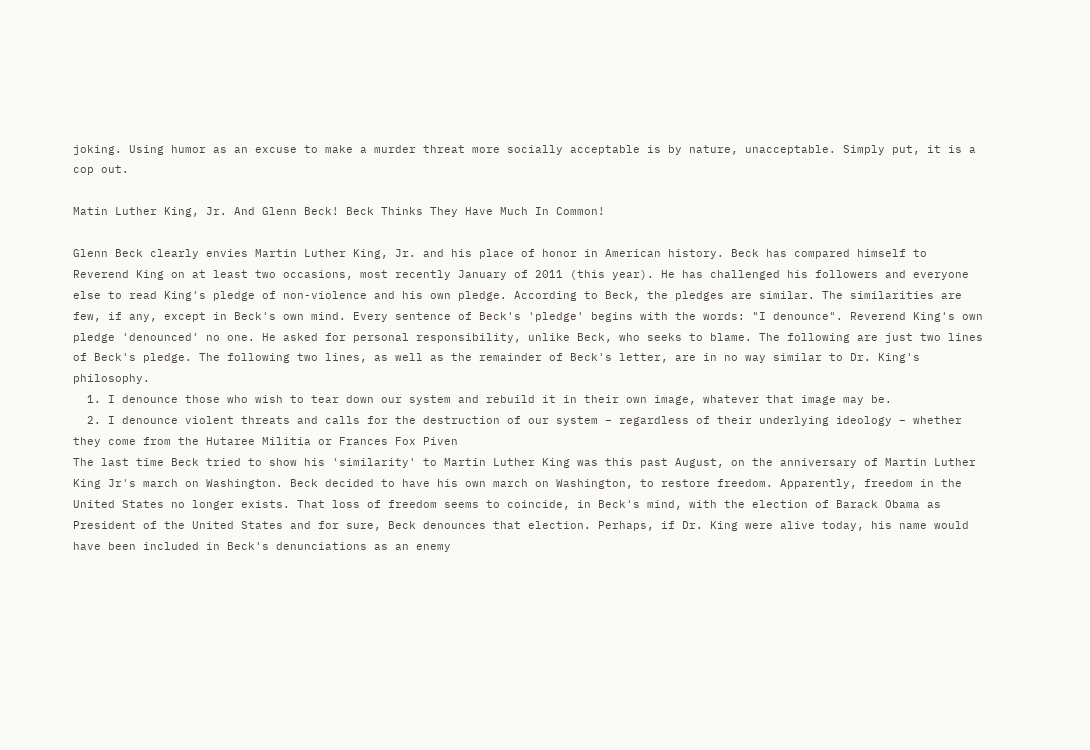joking. Using humor as an excuse to make a murder threat more socially acceptable is by nature, unacceptable. Simply put, it is a cop out.

Matin Luther King, Jr. And Glenn Beck! Beck Thinks They Have Much In Common!

Glenn Beck clearly envies Martin Luther King, Jr. and his place of honor in American history. Beck has compared himself to Reverend King on at least two occasions, most recently January of 2011 (this year). He has challenged his followers and everyone else to read King's pledge of non-violence and his own pledge. According to Beck, the pledges are similar. The similarities are few, if any, except in Beck's own mind. Every sentence of Beck's 'pledge' begins with the words: "I denounce". Reverend King's own pledge 'denounced' no one. He asked for personal responsibility, unlike Beck, who seeks to blame. The following are just two lines of Beck's pledge. The following two lines, as well as the remainder of Beck's letter, are in no way similar to Dr. King's philosophy.
  1. I denounce those who wish to tear down our system and rebuild it in their own image, whatever that image may be.
  2. I denounce violent threats and calls for the destruction of our system – regardless of their underlying ideology – whether they come from the Hutaree Militia or Frances Fox Piven
The last time Beck tried to show his 'similarity' to Martin Luther King was this past August, on the anniversary of Martin Luther King Jr's march on Washington. Beck decided to have his own march on Washington, to restore freedom. Apparently, freedom in the United States no longer exists. That loss of freedom seems to coincide, in Beck's mind, with the election of Barack Obama as President of the United States and for sure, Beck denounces that election. Perhaps, if Dr. King were alive today, his name would have been included in Beck's denunciations as an enemy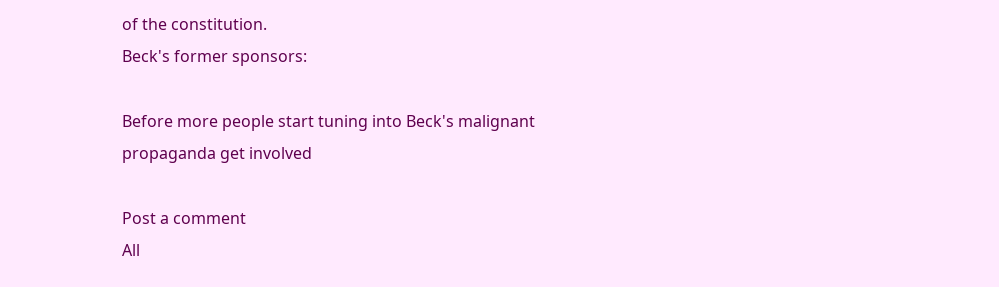of the constitution.
Beck's former sponsors:

Before more people start tuning into Beck's malignant propaganda get involved

Post a comment
All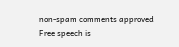non-spam comments approved
Free speech is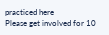practiced here
Please get involved for 10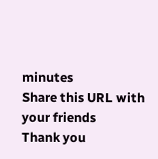minutes
Share this URL with your friends
Thank you